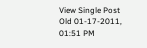View Single Post
Old 01-17-2011, 01:51 PM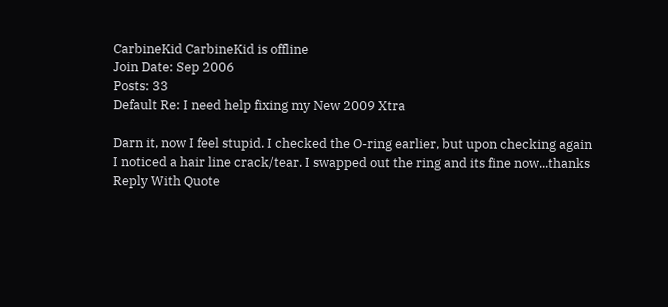CarbineKid CarbineKid is offline
Join Date: Sep 2006
Posts: 33
Default Re: I need help fixing my New 2009 Xtra

Darn it, now I feel stupid. I checked the O-ring earlier, but upon checking again I noticed a hair line crack/tear. I swapped out the ring and its fine now...thanks
Reply With Quote